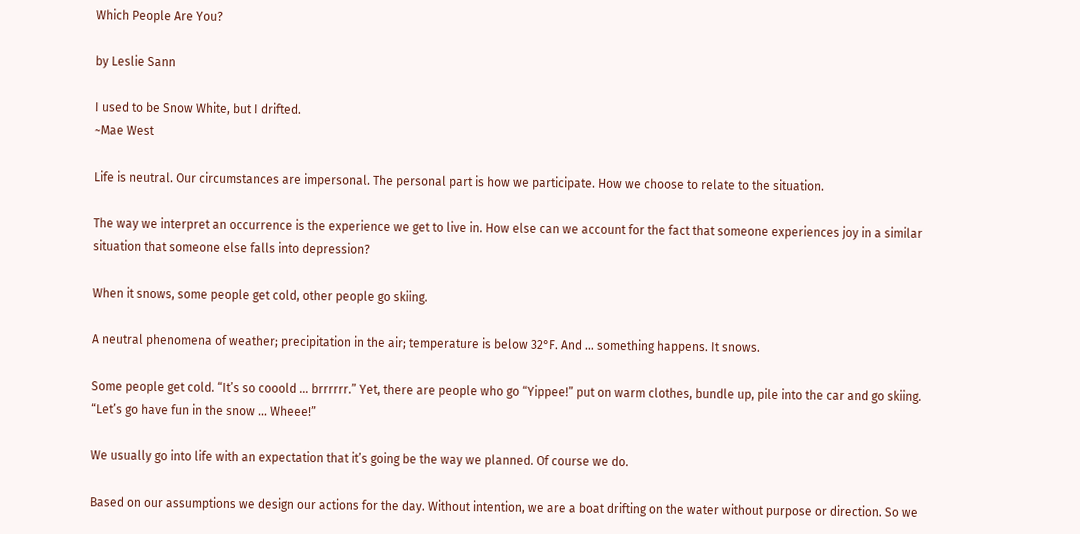Which People Are You?

by Leslie Sann

I used to be Snow White, but I drifted.
~Mae West

Life is neutral. Our circumstances are impersonal. The personal part is how we participate. How we choose to relate to the situation.

The way we interpret an occurrence is the experience we get to live in. How else can we account for the fact that someone experiences joy in a similar situation that someone else falls into depression?

When it snows, some people get cold, other people go skiing.

A neutral phenomena of weather; precipitation in the air; temperature is below 32°F. And … something happens. It snows.

Some people get cold. “It’s so cooold … brrrrrr.” Yet, there are people who go “Yippee!” put on warm clothes, bundle up, pile into the car and go skiing. “Let’s go have fun in the snow … Wheee!”

We usually go into life with an expectation that it’s going be the way we planned. Of course we do.

Based on our assumptions we design our actions for the day. Without intention, we are a boat drifting on the water without purpose or direction. So we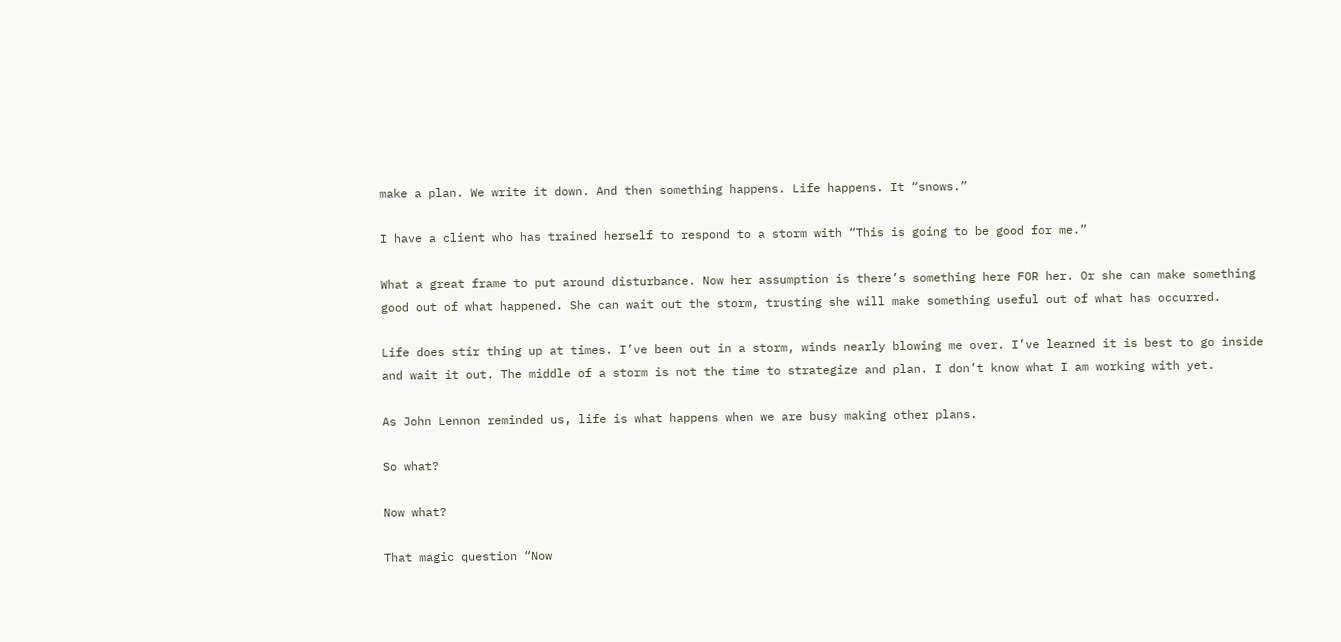make a plan. We write it down. And then something happens. Life happens. It “snows.”

I have a client who has trained herself to respond to a storm with “This is going to be good for me.”

What a great frame to put around disturbance. Now her assumption is there’s something here FOR her. Or she can make something good out of what happened. She can wait out the storm, trusting she will make something useful out of what has occurred.

Life does stir thing up at times. I’ve been out in a storm, winds nearly blowing me over. I’ve learned it is best to go inside and wait it out. The middle of a storm is not the time to strategize and plan. I don’t know what I am working with yet.

As John Lennon reminded us, life is what happens when we are busy making other plans.

So what?

Now what?

That magic question “Now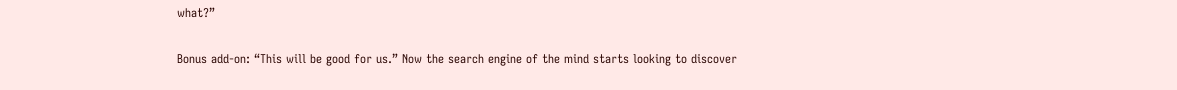what?”

Bonus add-on: “This will be good for us.” Now the search engine of the mind starts looking to discover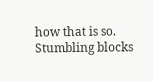how that is so. Stumbling blocks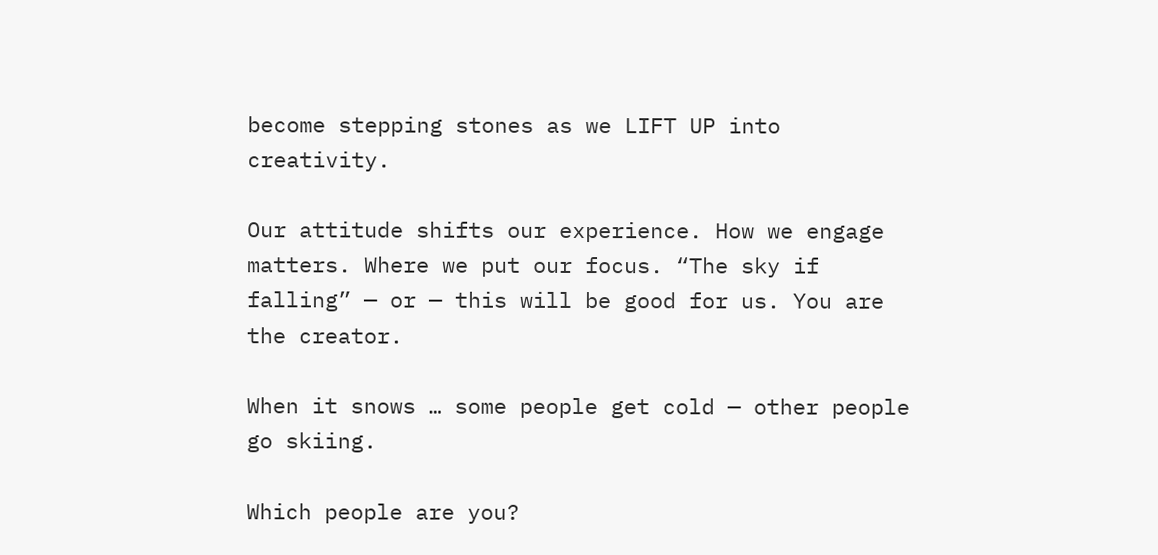become stepping stones as we LIFT UP into creativity.

Our attitude shifts our experience. How we engage matters. Where we put our focus. “The sky if falling” — or — this will be good for us. You are the creator.

When it snows … some people get cold — other people go skiing.

Which people are you?